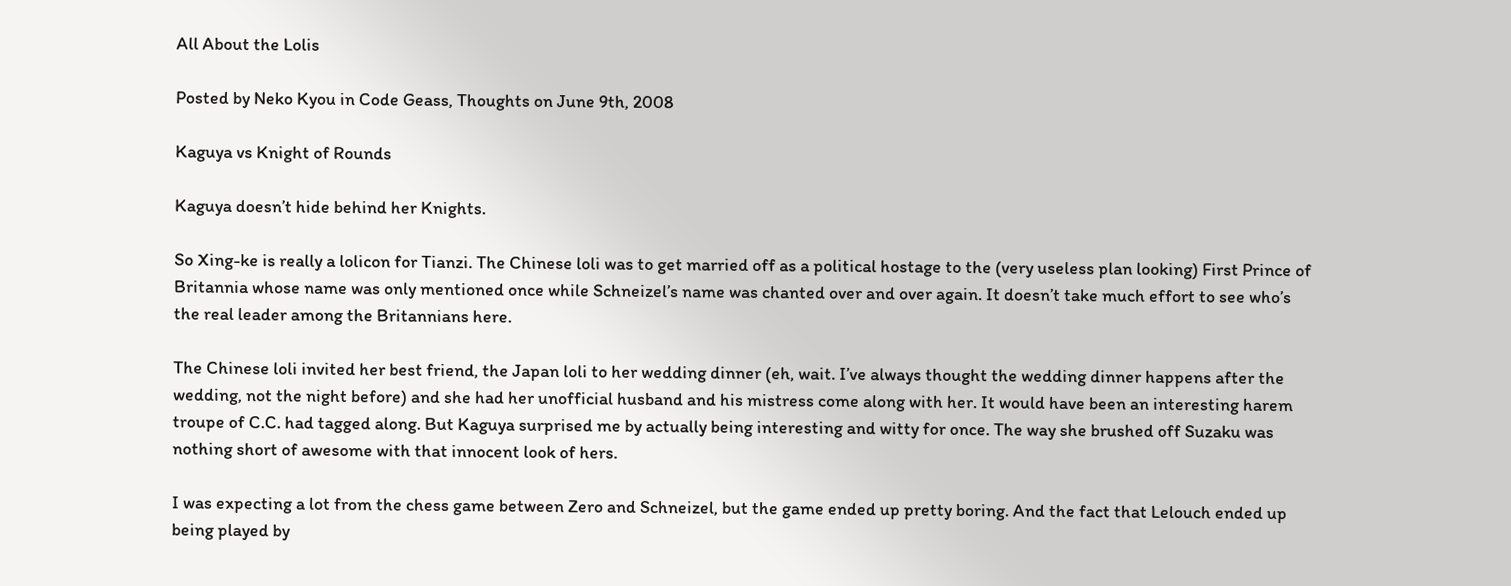All About the Lolis

Posted by Neko Kyou in Code Geass, Thoughts on June 9th, 2008

Kaguya vs Knight of Rounds

Kaguya doesn’t hide behind her Knights.

So Xing-ke is really a lolicon for Tianzi. The Chinese loli was to get married off as a political hostage to the (very useless plan looking) First Prince of Britannia whose name was only mentioned once while Schneizel’s name was chanted over and over again. It doesn’t take much effort to see who’s the real leader among the Britannians here.

The Chinese loli invited her best friend, the Japan loli to her wedding dinner (eh, wait. I’ve always thought the wedding dinner happens after the wedding, not the night before) and she had her unofficial husband and his mistress come along with her. It would have been an interesting harem troupe of C.C. had tagged along. But Kaguya surprised me by actually being interesting and witty for once. The way she brushed off Suzaku was nothing short of awesome with that innocent look of hers.

I was expecting a lot from the chess game between Zero and Schneizel, but the game ended up pretty boring. And the fact that Lelouch ended up being played by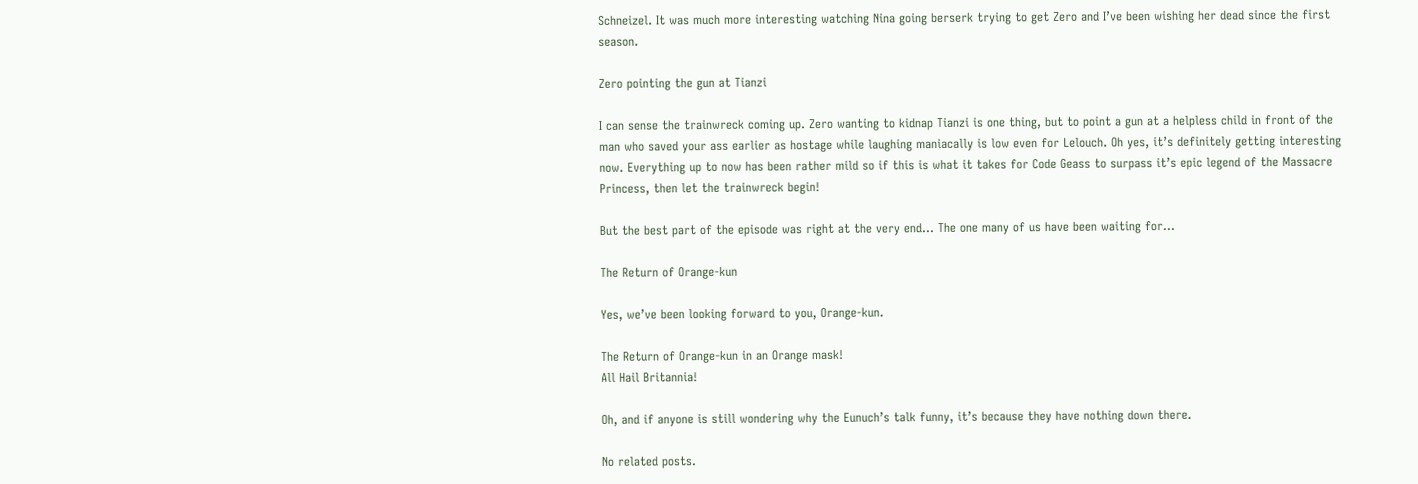Schneizel. It was much more interesting watching Nina going berserk trying to get Zero and I’ve been wishing her dead since the first season.

Zero pointing the gun at Tianzi

I can sense the trainwreck coming up. Zero wanting to kidnap Tianzi is one thing, but to point a gun at a helpless child in front of the man who saved your ass earlier as hostage while laughing maniacally is low even for Lelouch. Oh yes, it’s definitely getting interesting now. Everything up to now has been rather mild so if this is what it takes for Code Geass to surpass it’s epic legend of the Massacre Princess, then let the trainwreck begin!

But the best part of the episode was right at the very end… The one many of us have been waiting for…

The Return of Orange-kun

Yes, we’ve been looking forward to you, Orange-kun.

The Return of Orange-kun in an Orange mask!
All Hail Britannia!

Oh, and if anyone is still wondering why the Eunuch’s talk funny, it’s because they have nothing down there.

No related posts.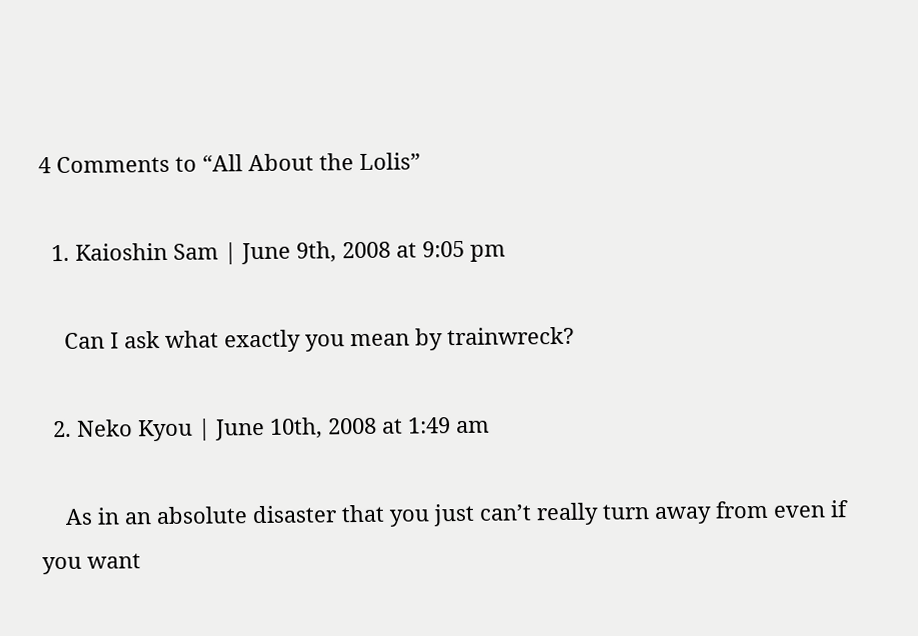4 Comments to “All About the Lolis”

  1. Kaioshin Sam | June 9th, 2008 at 9:05 pm

    Can I ask what exactly you mean by trainwreck?

  2. Neko Kyou | June 10th, 2008 at 1:49 am

    As in an absolute disaster that you just can’t really turn away from even if you want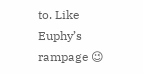to. Like Euphy’s rampage 😉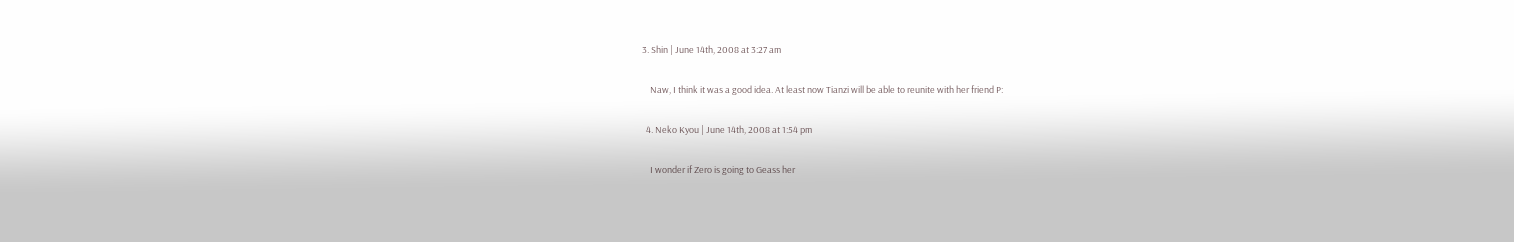3. Shin | June 14th, 2008 at 3:27 am

    Naw, I think it was a good idea. At least now Tianzi will be able to reunite with her friend P:

  4. Neko Kyou | June 14th, 2008 at 1:54 pm

    I wonder if Zero is going to Geass her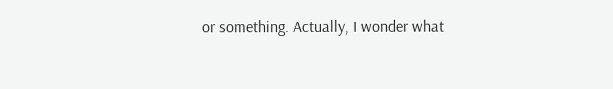or something. Actually, I wonder what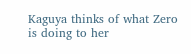Kaguya thinks of what Zero is doing to her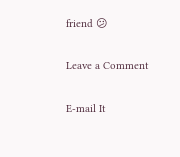friend 😕


Leave a Comment


E-mail It